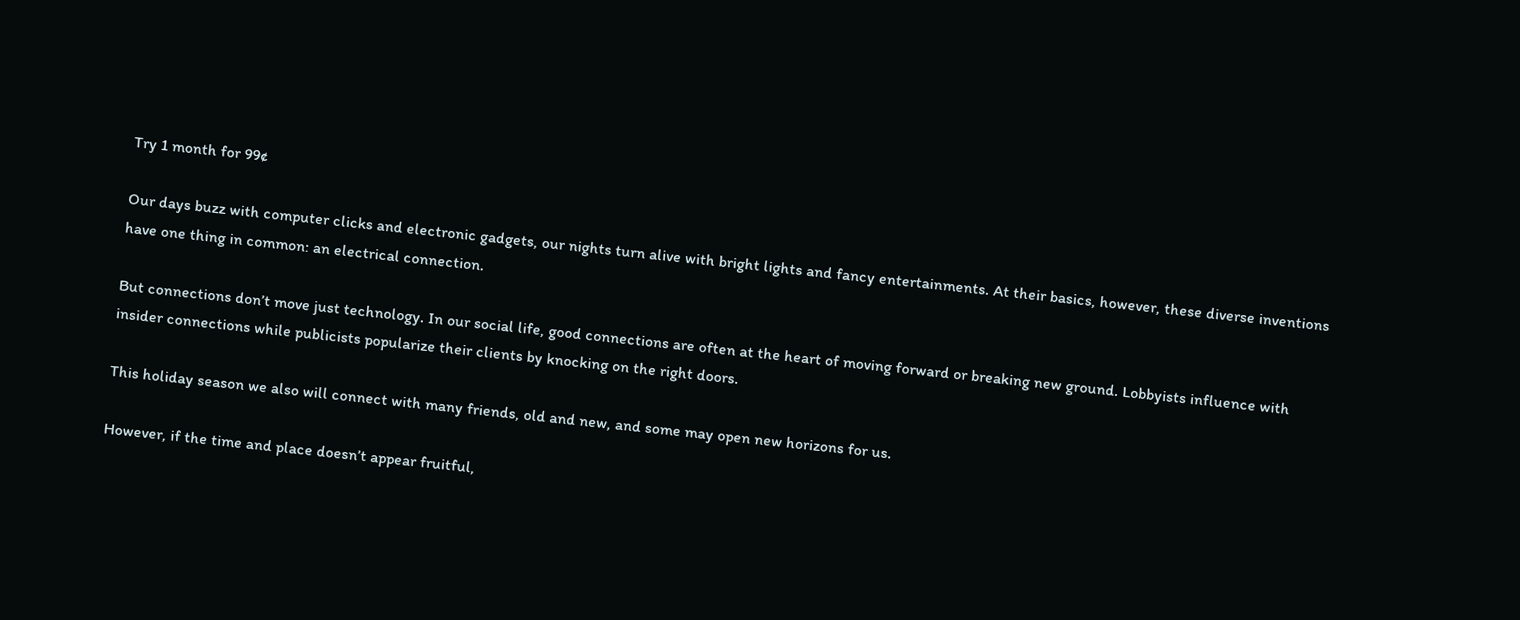Try 1 month for 99¢

Our days buzz with computer clicks and electronic gadgets, our nights turn alive with bright lights and fancy entertainments. At their basics, however, these diverse inventions have one thing in common: an electrical connection.

But connections don’t move just technology. In our social life, good connections are often at the heart of moving forward or breaking new ground. Lobbyists influence with insider connections while publicists popularize their clients by knocking on the right doors.

This holiday season we also will connect with many friends, old and new, and some may open new horizons for us.

However, if the time and place doesn’t appear fruitful,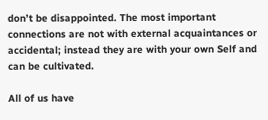don’t be disappointed. The most important connections are not with external acquaintances or accidental; instead they are with your own Self and can be cultivated.

All of us have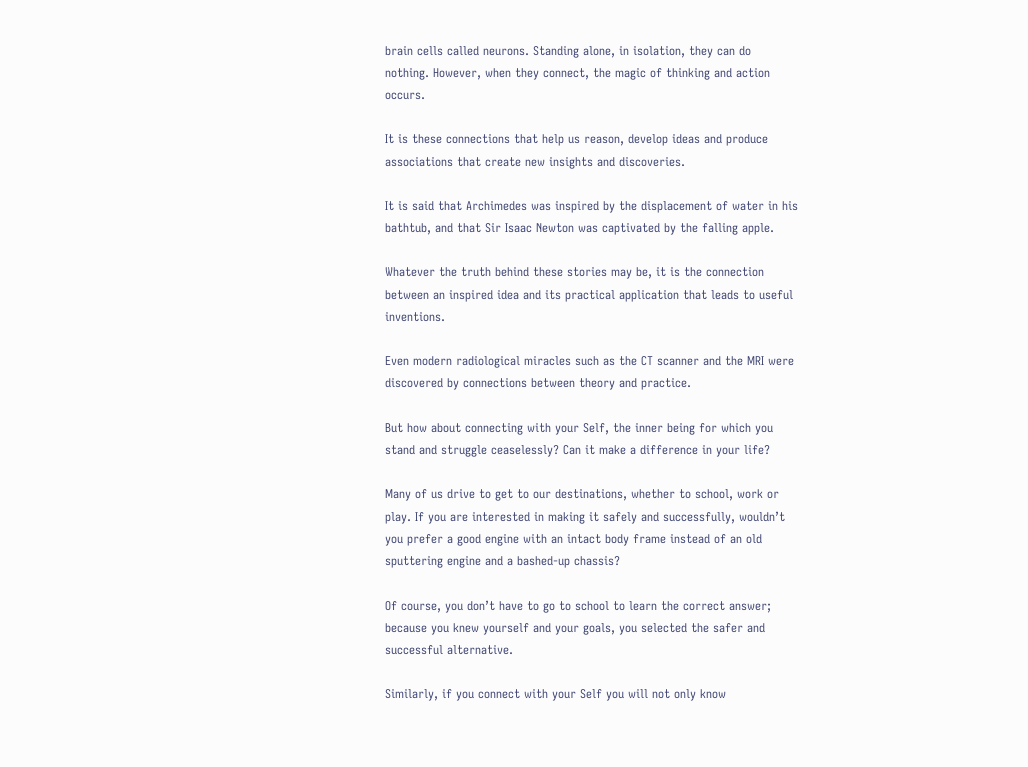brain cells called neurons. Standing alone, in isolation, they can do nothing. However, when they connect, the magic of thinking and action occurs.

It is these connections that help us reason, develop ideas and produce associations that create new insights and discoveries.

It is said that Archimedes was inspired by the displacement of water in his bathtub, and that Sir Isaac Newton was captivated by the falling apple.

Whatever the truth behind these stories may be, it is the connection between an inspired idea and its practical application that leads to useful inventions.

Even modern radiological miracles such as the CT scanner and the MRI were discovered by connections between theory and practice.

But how about connecting with your Self, the inner being for which you stand and struggle ceaselessly? Can it make a difference in your life?

Many of us drive to get to our destinations, whether to school, work or play. If you are interested in making it safely and successfully, wouldn’t you prefer a good engine with an intact body frame instead of an old sputtering engine and a bashed-up chassis?

Of course, you don’t have to go to school to learn the correct answer; because you knew yourself and your goals, you selected the safer and successful alternative.

Similarly, if you connect with your Self you will not only know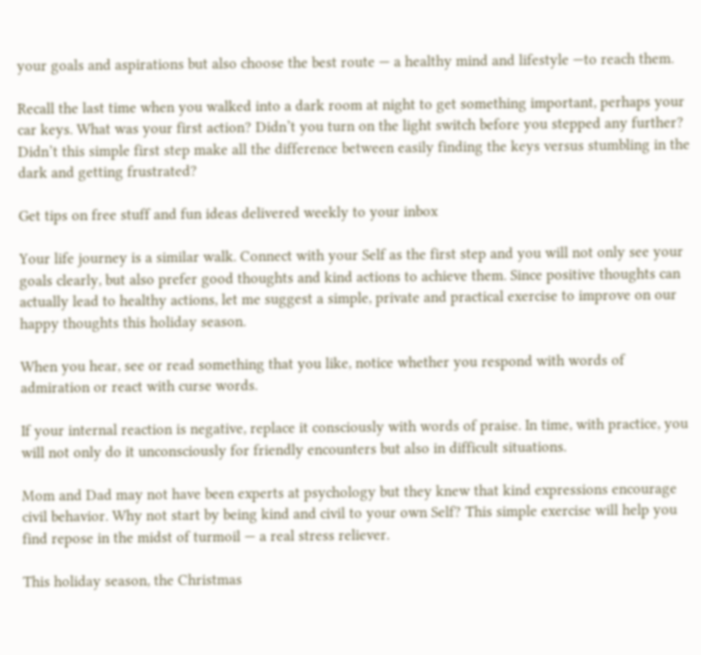your goals and aspirations but also choose the best route — a healthy mind and lifestyle —to reach them.

Recall the last time when you walked into a dark room at night to get something important, perhaps your car keys. What was your first action? Didn’t you turn on the light switch before you stepped any further? Didn’t this simple first step make all the difference between easily finding the keys versus stumbling in the dark and getting frustrated?

Get tips on free stuff and fun ideas delivered weekly to your inbox

Your life journey is a similar walk. Connect with your Self as the first step and you will not only see your goals clearly, but also prefer good thoughts and kind actions to achieve them. Since positive thoughts can actually lead to healthy actions, let me suggest a simple, private and practical exercise to improve on our happy thoughts this holiday season.

When you hear, see or read something that you like, notice whether you respond with words of admiration or react with curse words.

If your internal reaction is negative, replace it consciously with words of praise. In time, with practice, you will not only do it unconsciously for friendly encounters but also in difficult situations.

Mom and Dad may not have been experts at psychology but they knew that kind expressions encourage civil behavior. Why not start by being kind and civil to your own Self? This simple exercise will help you find repose in the midst of turmoil — a real stress reliever.

This holiday season, the Christmas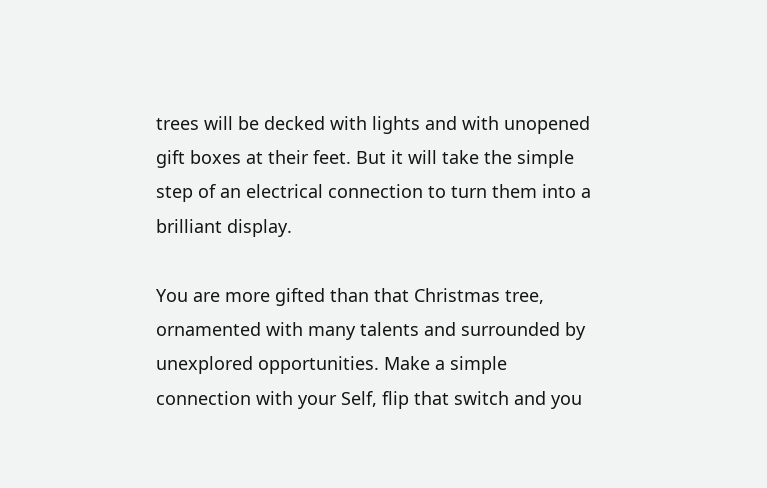trees will be decked with lights and with unopened gift boxes at their feet. But it will take the simple step of an electrical connection to turn them into a brilliant display.

You are more gifted than that Christmas tree, ornamented with many talents and surrounded by unexplored opportunities. Make a simple connection with your Self, flip that switch and you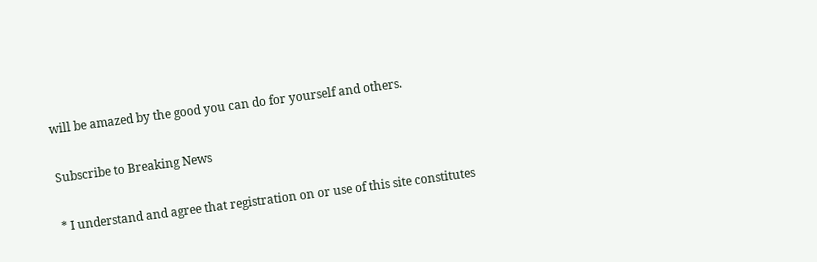will be amazed by the good you can do for yourself and others.

Subscribe to Breaking News

* I understand and agree that registration on or use of this site constitutes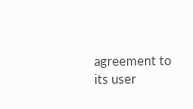agreement to its user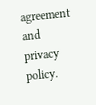agreement and privacy policy.